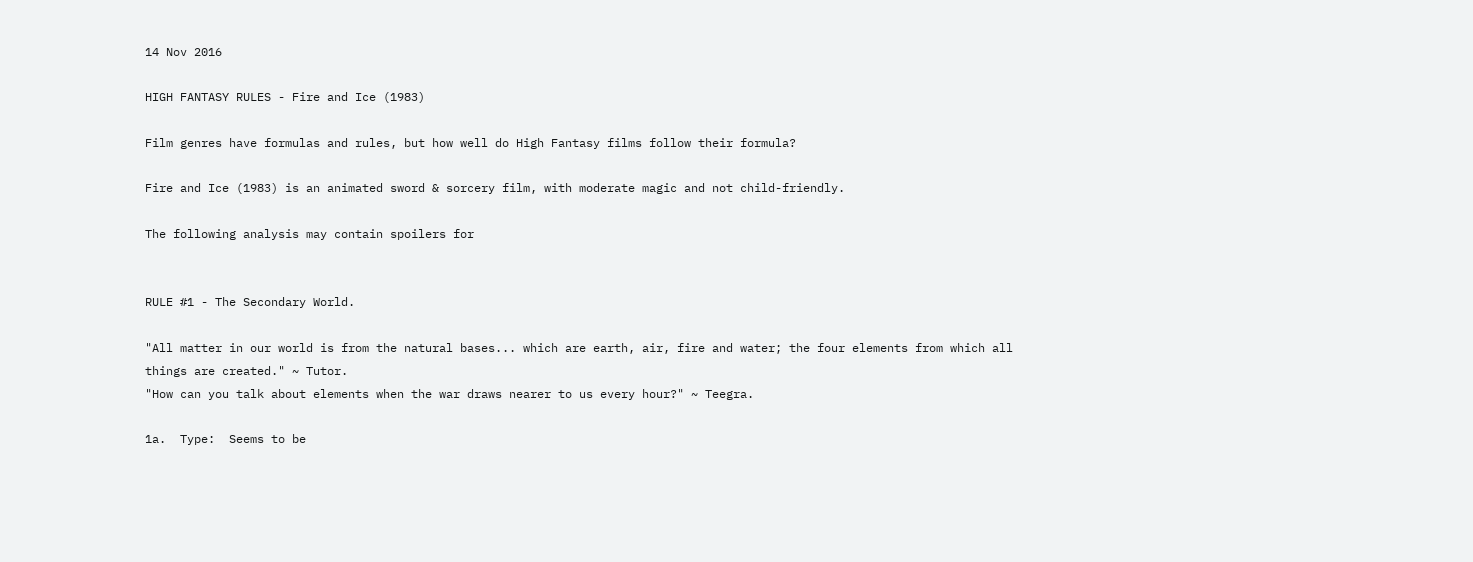14 Nov 2016

HIGH FANTASY RULES - Fire and Ice (1983)

Film genres have formulas and rules, but how well do High Fantasy films follow their formula?

Fire and Ice (1983) is an animated sword & sorcery film, with moderate magic and not child-friendly.

The following analysis may contain spoilers for


RULE #1 - The Secondary World.

"All matter in our world is from the natural bases... which are earth, air, fire and water; the four elements from which all things are created." ~ Tutor.
"How can you talk about elements when the war draws nearer to us every hour?" ~ Teegra.

1a.  Type:  Seems to be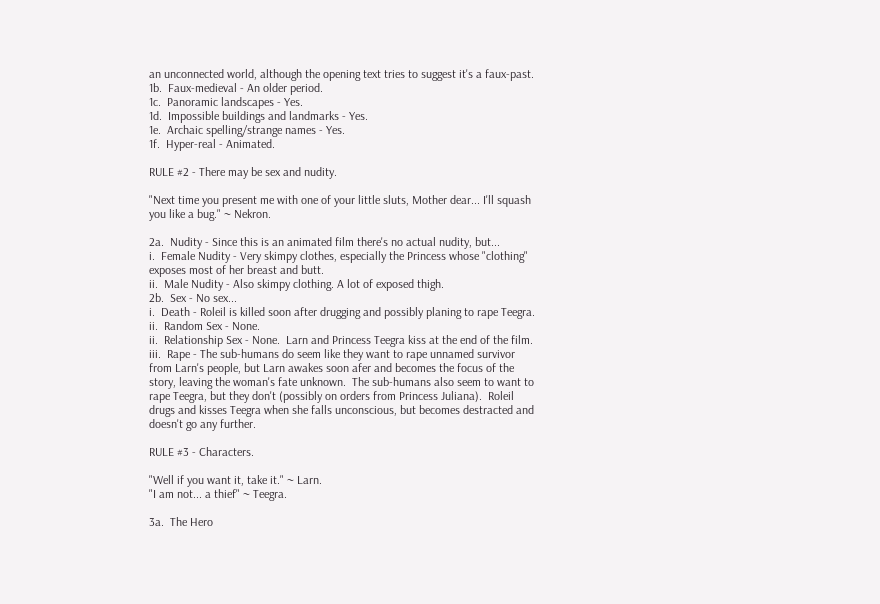an unconnected world, although the opening text tries to suggest it's a faux-past.
1b.  Faux-medieval - An older period.
1c.  Panoramic landscapes - Yes.
1d.  Impossible buildings and landmarks - Yes.
1e.  Archaic spelling/strange names - Yes.
1f.  Hyper-real - Animated.

RULE #2 - There may be sex and nudity.

"Next time you present me with one of your little sluts, Mother dear... I'll squash you like a bug." ~ Nekron.

2a.  Nudity - Since this is an animated film there's no actual nudity, but...
i.  Female Nudity - Very skimpy clothes, especially the Princess whose "clothing" exposes most of her breast and butt.
ii.  Male Nudity - Also skimpy clothing. A lot of exposed thigh.
2b.  Sex - No sex...
i.  Death - Roleil is killed soon after drugging and possibly planing to rape Teegra.
ii.  Random Sex - None.
ii.  Relationship Sex - None.  Larn and Princess Teegra kiss at the end of the film.
iii.  Rape - The sub-humans do seem like they want to rape unnamed survivor from Larn's people, but Larn awakes soon afer and becomes the focus of the story, leaving the woman's fate unknown.  The sub-humans also seem to want to rape Teegra, but they don't (possibly on orders from Princess Juliana).  Roleil drugs and kisses Teegra when she falls unconscious, but becomes destracted and doesn't go any further.

RULE #3 - Characters.

"Well if you want it, take it." ~ Larn.
"I am not... a thief" ~ Teegra.

3a.  The Hero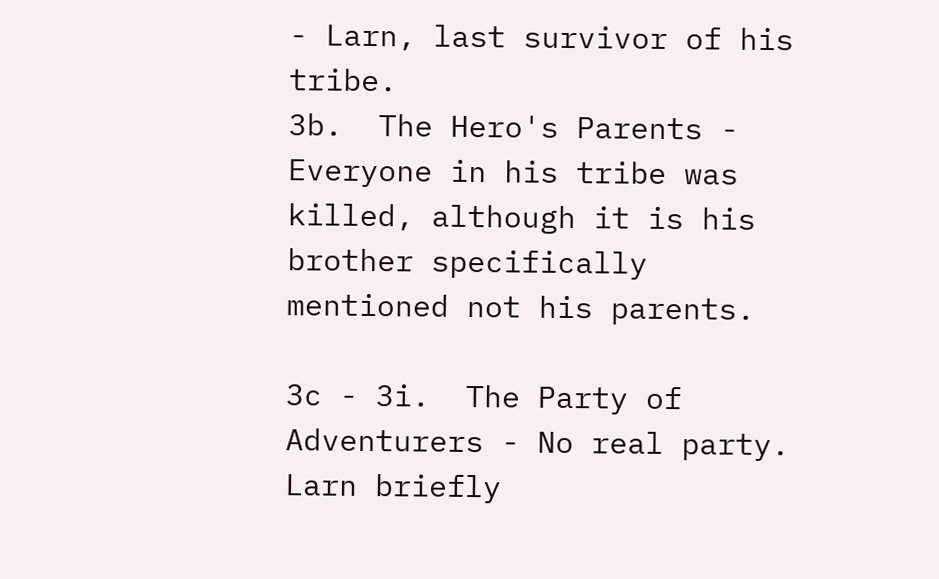- Larn, last survivor of his tribe.
3b.  The Hero's Parents - Everyone in his tribe was killed, although it is his brother specifically mentioned not his parents.

3c - 3i.  The Party of Adventurers - No real party.  Larn briefly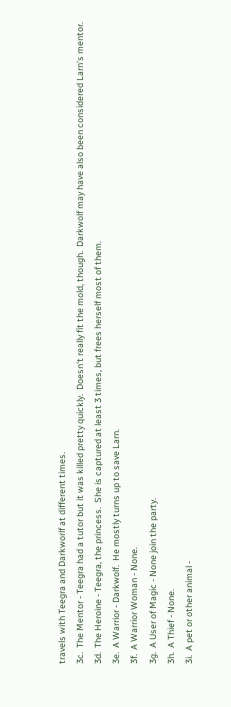travels with Teegra and Darkworlf at different times.
3c.  The Mentor - Teegra had a tutor but it was killed pretty quickly.  Doesn't really fit the mold, though.  Darkwolf may have also been considered Larn's mentor.
3d.  The Heroine - Teegra, the princess.  She is captured at least 3 times, but frees herself most of them.
3e.  A Warrior - Darkwolf.  He mostly turns up to save Larn.
3f.  A Warrior Woman - None.
3g.  A User of Magic - None join the party.
3h.  A Thief - None.
3i.  A pet or other animal -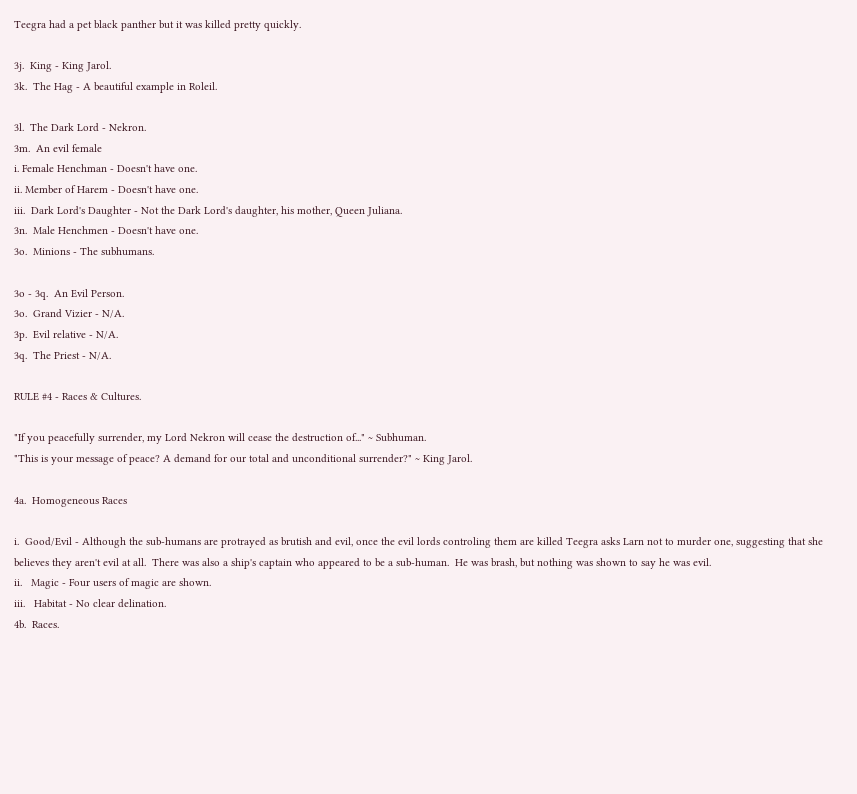Teegra had a pet black panther but it was killed pretty quickly.

3j.  King - King Jarol.
3k.  The Hag - A beautiful example in Roleil.

3l.  The Dark Lord - Nekron.
3m.  An evil female
i. Female Henchman - Doesn't have one.
ii. Member of Harem - Doesn't have one.
iii.  Dark Lord's Daughter - Not the Dark Lord's daughter, his mother, Queen Juliana.
3n.  Male Henchmen - Doesn't have one.
3o.  Minions - The subhumans.

3o - 3q.  An Evil Person.
3o.  Grand Vizier - N/A.
3p.  Evil relative - N/A.
3q.  The Priest - N/A.

RULE #4 - Races & Cultures.

"If you peacefully surrender, my Lord Nekron will cease the destruction of..." ~ Subhuman.
"This is your message of peace? A demand for our total and unconditional surrender?" ~ King Jarol.

4a.  Homogeneous Races

i.  Good/Evil - Although the sub-humans are protrayed as brutish and evil, once the evil lords controling them are killed Teegra asks Larn not to murder one, suggesting that she believes they aren't evil at all.  There was also a ship's captain who appeared to be a sub-human.  He was brash, but nothing was shown to say he was evil.
ii.   Magic - Four users of magic are shown.
iii.   Habitat - No clear delination.
4b.  Races.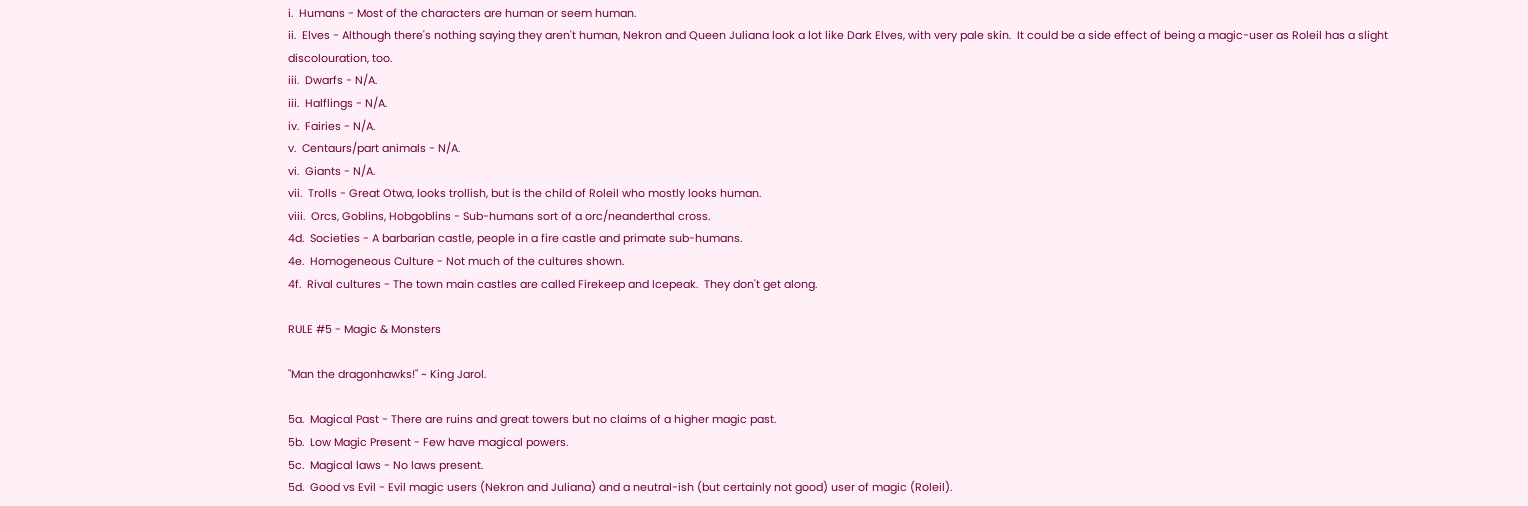i.  Humans - Most of the characters are human or seem human.
ii.  Elves - Although there's nothing saying they aren't human, Nekron and Queen Juliana look a lot like Dark Elves, with very pale skin.  It could be a side effect of being a magic-user as Roleil has a slight discolouration, too.
iii.  Dwarfs - N/A.
iii.  Halflings - N/A.
iv.  Fairies - N/A.
v.  Centaurs/part animals - N/A.
vi.  Giants - N/A.
vii.  Trolls - Great Otwa, looks trollish, but is the child of Roleil who mostly looks human.
viii.  Orcs, Goblins, Hobgoblins - Sub-humans sort of a orc/neanderthal cross.
4d.  Societies - A barbarian castle, people in a fire castle and primate sub-humans.
4e.  Homogeneous Culture - Not much of the cultures shown.
4f.  Rival cultures - The town main castles are called Firekeep and Icepeak.  They don't get along.

RULE #5 - Magic & Monsters

"Man the dragonhawks!" ~ King Jarol.

5a.  Magical Past - There are ruins and great towers but no claims of a higher magic past.
5b.  Low Magic Present - Few have magical powers.
5c.  Magical laws - No laws present.
5d.  Good vs Evil - Evil magic users (Nekron and Juliana) and a neutral-ish (but certainly not good) user of magic (Roleil).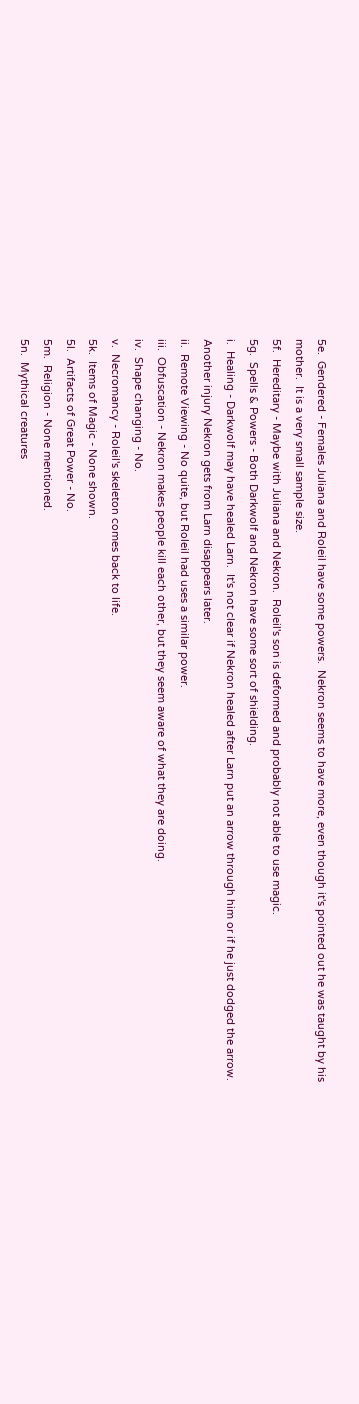5e.  Gendered - Females Juliana and Roleil have some powers.  Nekron seems to have more, even though it's pointed out he was taught by his mother.  It is a very small sample size.
5f.  Hereditary - Maybe with Juliana and Nekron.  Roleil's son is deformed and probably not able to use magic.
5g.  Spells & Powers - Both Darkwolf and Nekron have some sort of shielding.
i.  Healing - Darkwolf may have healed Larn.  It's not clear if Nekron healed after Larn put an arrow through him or if he just dodged the arrow.  Another injury Nekron gets from Larn disappears later.
ii.  Remote Viewing - No quite, but Roleil had uses a similar power.
iii.  Obfuscation - Nekron makes people kill each other, but they seem aware of what they are doing.
iv.  Shape changing - No.
v.  Necromancy - Roleil's skeleton comes back to life.
5k.  Items of Magic - None shown.
5l.  Artifacts of Great Power - No.
5m.  Religion - None mentioned.
5n.  Mythical creatures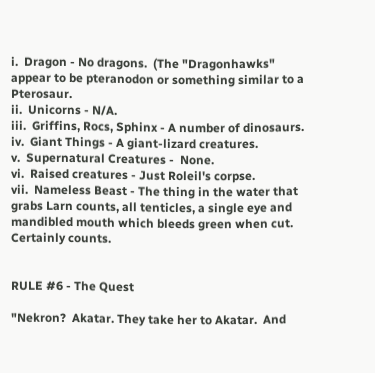i.  Dragon - No dragons.  (The "Dragonhawks" appear to be pteranodon or something similar to a Pterosaur.
ii.  Unicorns - N/A.
iii.  Griffins, Rocs, Sphinx - A number of dinosaurs.
iv.  Giant Things - A giant-lizard creatures.
v.  Supernatural Creatures -  None.
vi.  Raised creatures - Just Roleil's corpse.
vii.  Nameless Beast - The thing in the water that grabs Larn counts, all tenticles, a single eye and mandibled mouth which bleeds green when cut.  Certainly counts.


RULE #6 - The Quest

"Nekron?  Akatar. They take her to Akatar.  And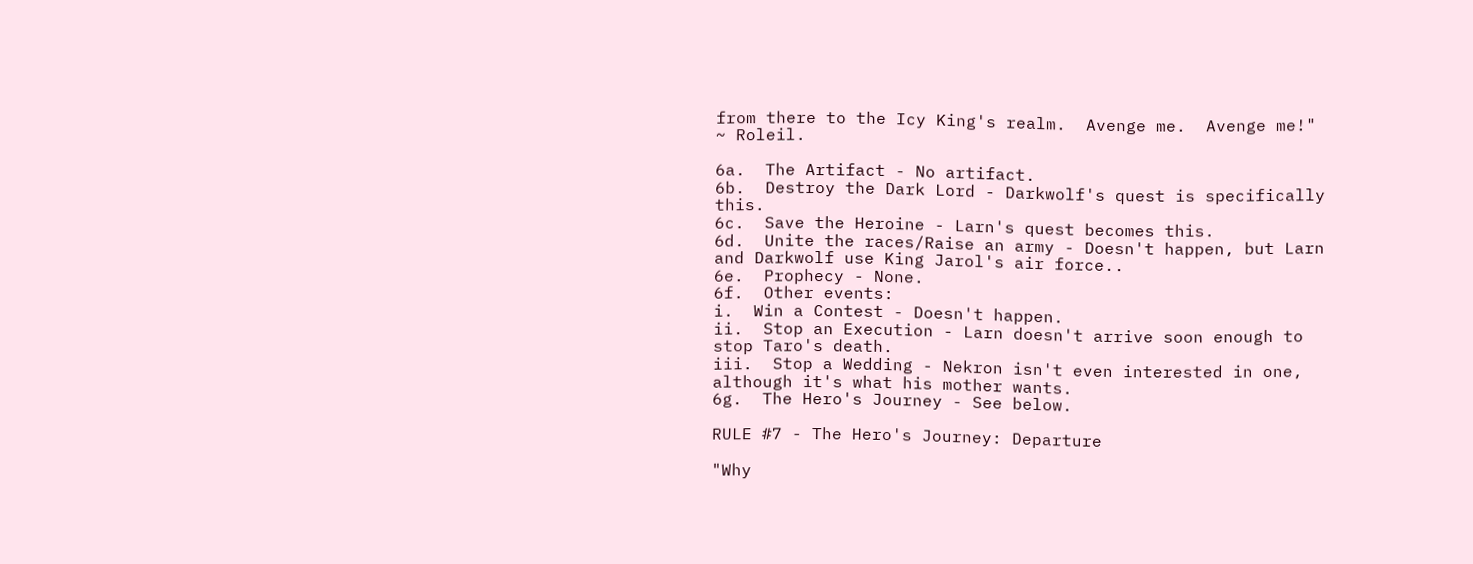from there to the Icy King's realm.  Avenge me.  Avenge me!" ~ Roleil.

6a.  The Artifact - No artifact.
6b.  Destroy the Dark Lord - Darkwolf's quest is specifically this.
6c.  Save the Heroine - Larn's quest becomes this.
6d.  Unite the races/Raise an army - Doesn't happen, but Larn and Darkwolf use King Jarol's air force..
6e.  Prophecy - None.
6f.  Other events:
i.  Win a Contest - Doesn't happen.
ii.  Stop an Execution - Larn doesn't arrive soon enough to stop Taro's death.
iii.  Stop a Wedding - Nekron isn't even interested in one, although it's what his mother wants.
6g.  The Hero's Journey - See below.

RULE #7 - The Hero's Journey: Departure

"Why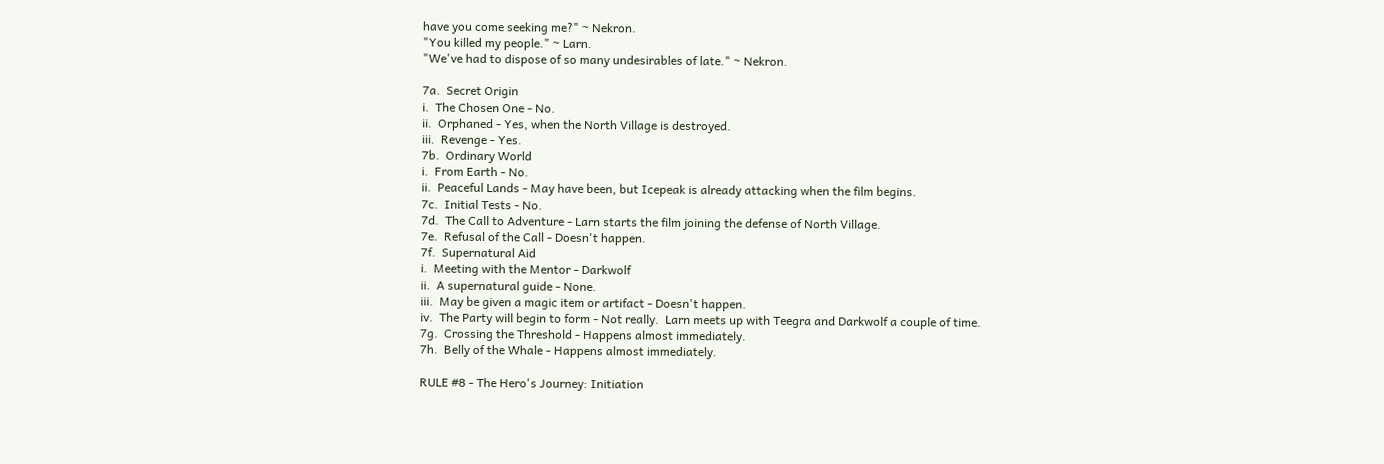have you come seeking me?" ~ Nekron.
"You killed my people." ~ Larn.
"We've had to dispose of so many undesirables of late." ~ Nekron.

7a.  Secret Origin
i.  The Chosen One - No.
ii.  Orphaned - Yes, when the North Village is destroyed.
iii.  Revenge - Yes.
7b.  Ordinary World
i.  From Earth - No.
ii.  Peaceful Lands - May have been, but Icepeak is already attacking when the film begins.
7c.  Initial Tests - No.
7d.  The Call to Adventure - Larn starts the film joining the defense of North Village.
7e.  Refusal of the Call - Doesn't happen.
7f.  Supernatural Aid
i.  Meeting with the Mentor - Darkwolf
ii.  A supernatural guide - None.
iii.  May be given a magic item or artifact - Doesn't happen.
iv.  The Party will begin to form - Not really.  Larn meets up with Teegra and Darkwolf a couple of time.
7g.  Crossing the Threshold - Happens almost immediately.
7h.  Belly of the Whale - Happens almost immediately.

RULE #8 - The Hero's Journey: Initiation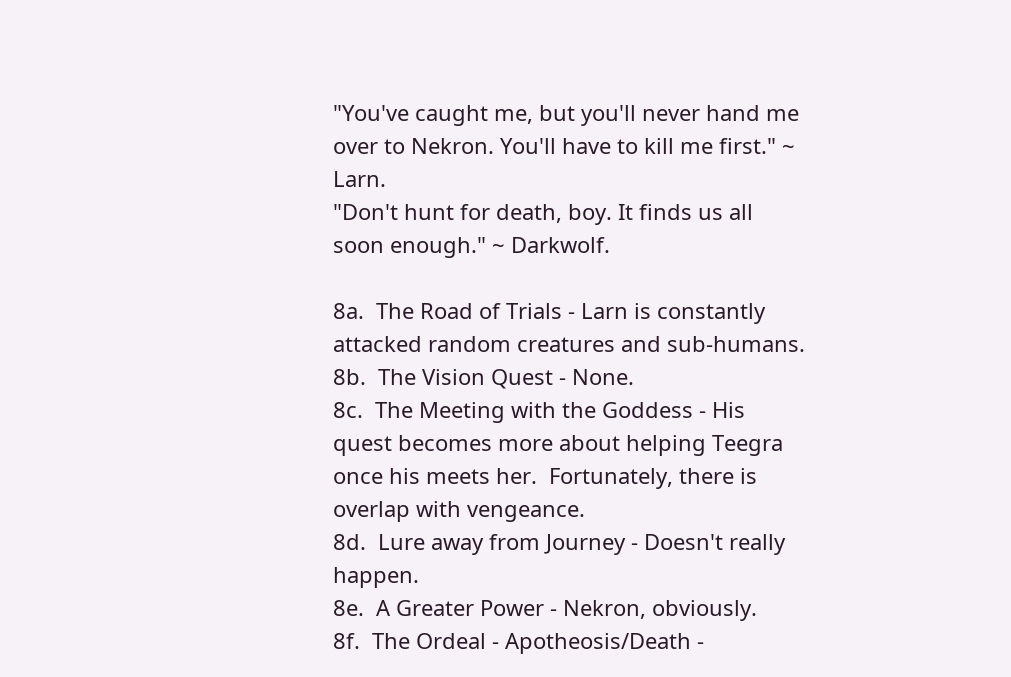"You've caught me, but you'll never hand me over to Nekron. You'll have to kill me first." ~ Larn.
"Don't hunt for death, boy. It finds us all soon enough." ~ Darkwolf.

8a.  The Road of Trials - Larn is constantly attacked random creatures and sub-humans.
8b.  The Vision Quest - None.
8c.  The Meeting with the Goddess - His quest becomes more about helping Teegra once his meets her.  Fortunately, there is overlap with vengeance.
8d.  Lure away from Journey - Doesn't really happen.
8e.  A Greater Power - Nekron, obviously.
8f.  The Ordeal - Apotheosis/Death -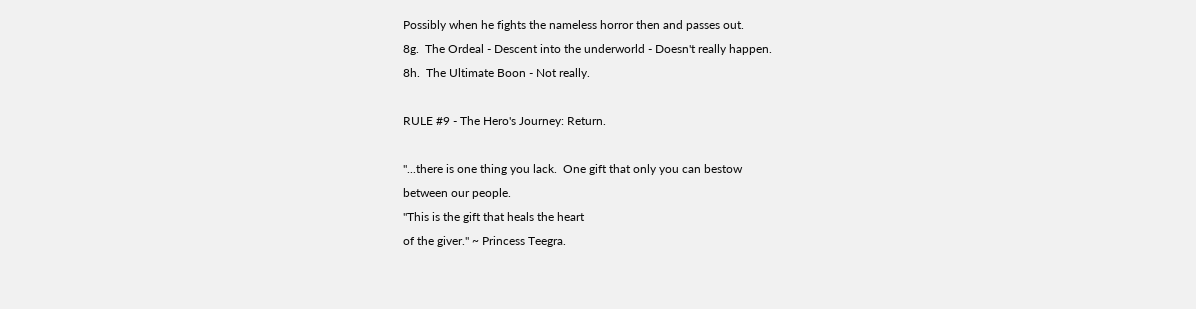Possibly when he fights the nameless horror then and passes out.
8g.  The Ordeal - Descent into the underworld - Doesn't really happen.
8h.  The Ultimate Boon - Not really.

RULE #9 - The Hero's Journey: Return.

"...there is one thing you lack.  One gift that only you can bestow
between our people.
"This is the gift that heals the heart
of the giver." ~ Princess Teegra.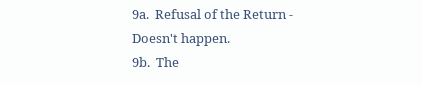9a.  Refusal of the Return - Doesn't happen.
9b.  The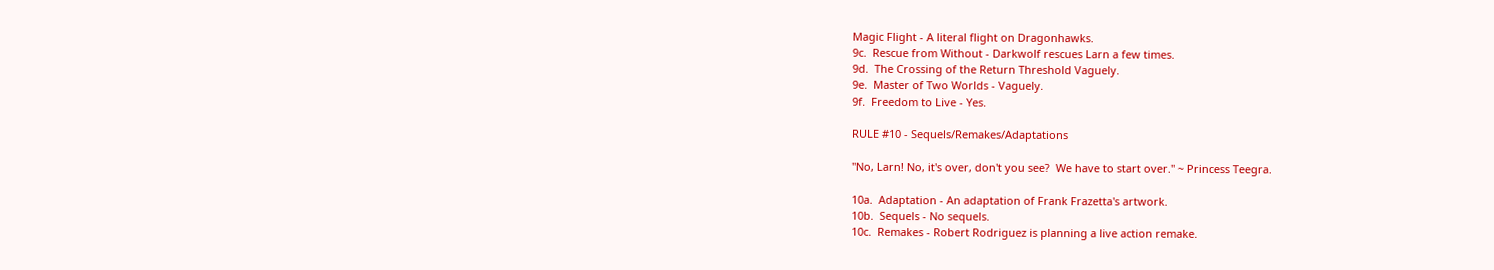Magic Flight - A literal flight on Dragonhawks.
9c.  Rescue from Without - Darkwolf rescues Larn a few times.
9d.  The Crossing of the Return Threshold Vaguely.
9e.  Master of Two Worlds - Vaguely.
9f.  Freedom to Live - Yes.

RULE #10 - Sequels/Remakes/Adaptations

"No, Larn! No, it's over, don't you see?  We have to start over." ~ Princess Teegra.

10a.  Adaptation - An adaptation of Frank Frazetta's artwork.
10b.  Sequels - No sequels.
10c.  Remakes - Robert Rodriguez is planning a live action remake.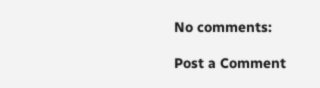No comments:

Post a Comment